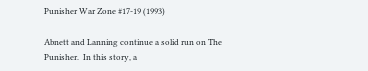Punisher War Zone #17-19 (1993)

Abnett and Lanning continue a solid run on The Punisher.  In this story, a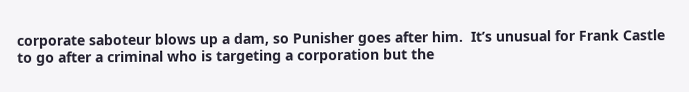corporate saboteur blows up a dam, so Punisher goes after him.  It’s unusual for Frank Castle to go after a criminal who is targeting a corporation but the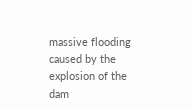massive flooding caused by the explosion of the dam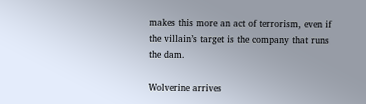makes this more an act of terrorism, even if the villain’s target is the company that runs the dam.

Wolverine arrives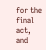for the final act, and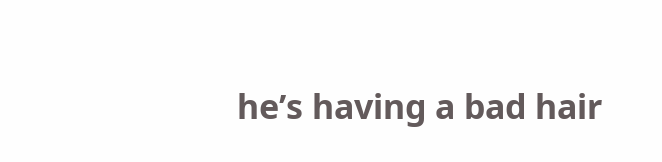he’s having a bad hair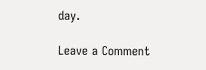day.

Leave a Comment